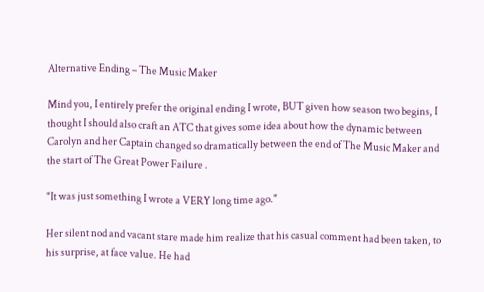Alternative Ending – The Music Maker

Mind you, I entirely prefer the original ending I wrote, BUT given how season two begins, I thought I should also craft an ATC that gives some idea about how the dynamic between Carolyn and her Captain changed so dramatically between the end of The Music Maker and the start of The Great Power Failure .

"It was just something I wrote a VERY long time ago."

Her silent nod and vacant stare made him realize that his casual comment had been taken, to his surprise, at face value. He had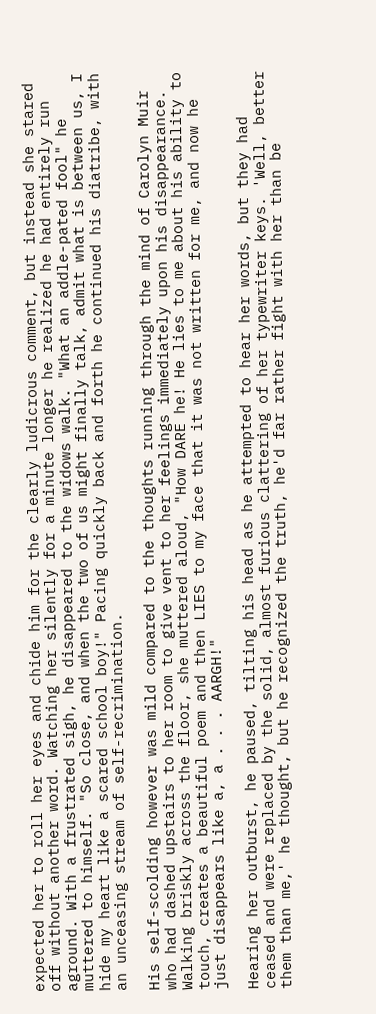expected her to roll her eyes and chide him for the clearly ludicrous comment, but instead she stared off without another word. Watching her silently for a minute longer he realized he had entirely run aground. With a frustrated sigh, he disappeared to the widows walk. "What an addle-pated fool" he muttered to himself. "So close, and when the two of us might finally talk, admit what is between us, I hide my heart like a scared school boy!" Pacing quickly back and forth he continued his diatribe, with an unceasing stream of self-recrimination.

His self-scolding however was mild compared to the thoughts running through the mind of Carolyn Muir who had dashed upstairs to her room to give vent to her feelings immediately upon his disappearance. Walking briskly across the floor, she muttered aloud, "How DARE he! He lies to me about his ability to touch, creates a beautiful poem and then LIES to my face that it was not written for me, and now he just disappears like a, a . . . AARGH!"

Hearing her outburst, he paused, tilting his head as he attempted to hear her words, but they had ceased and were replaced by the solid, almost furious clattering of her typewriter keys. 'Well, better them than me,' he thought, but he recognized the truth, he'd far rather fight with her than be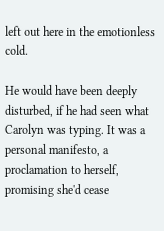left out here in the emotionless cold.

He would have been deeply disturbed, if he had seen what Carolyn was typing. It was a personal manifesto, a proclamation to herself, promising she'd cease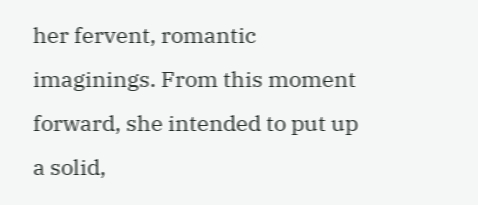her fervent, romantic imaginings. From this moment forward, she intended to put up a solid,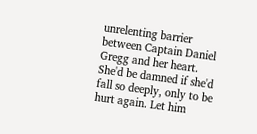unrelenting barrier between Captain Daniel Gregg and her heart. She'd be damned if she'd fall so deeply, only to be hurt again. Let him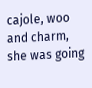cajole, woo and charm, she was going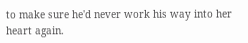to make sure he'd never work his way into her heart again.